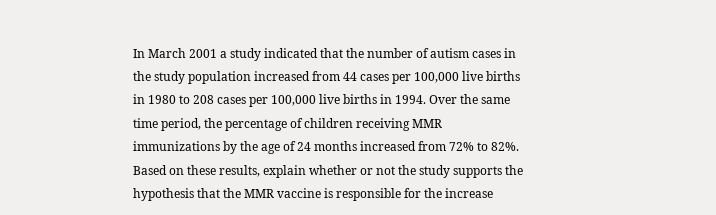In March 2001 a study indicated that the number of autism cases in the study population increased from 44 cases per 100,000 live births in 1980 to 208 cases per 100,000 live births in 1994. Over the same time period, the percentage of children receiving MMR immunizations by the age of 24 months increased from 72% to 82%.
Based on these results, explain whether or not the study supports the hypothesis that the MMR vaccine is responsible for the increase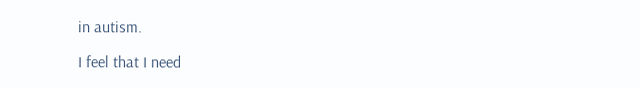in autism.

I feel that I need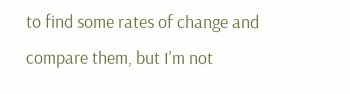to find some rates of change and compare them, but I'm not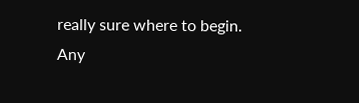really sure where to begin.
Any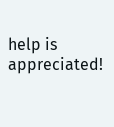help is appreciated!